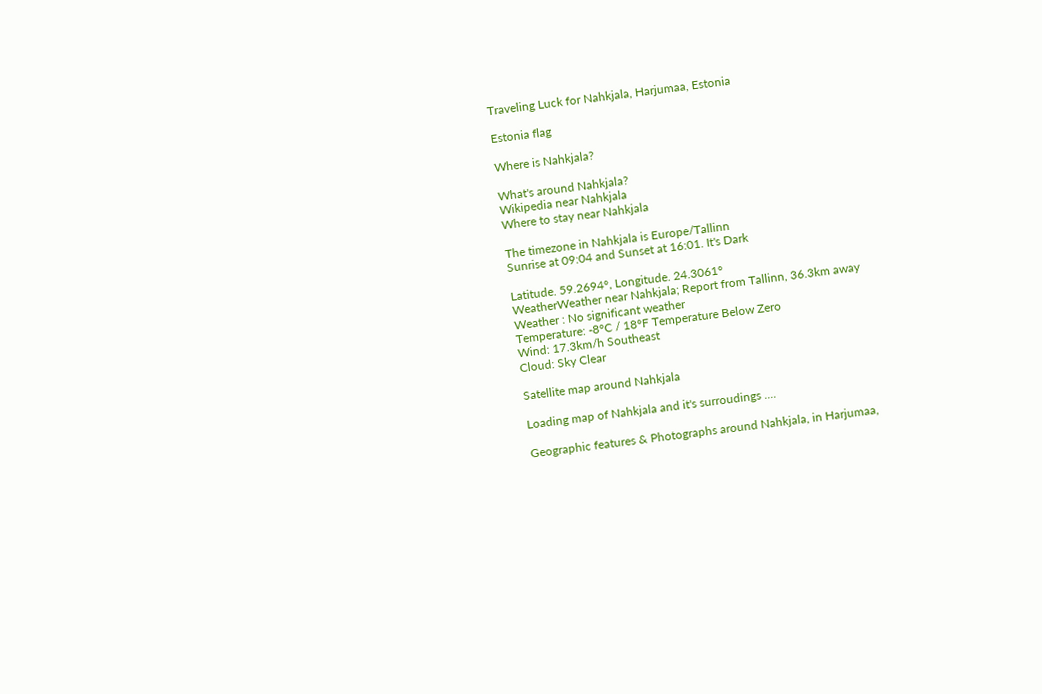Traveling Luck for Nahkjala, Harjumaa, Estonia

Estonia flag

Where is Nahkjala?

What's around Nahkjala?
Wikipedia near Nahkjala
Where to stay near Nahkjala

The timezone in Nahkjala is Europe/Tallinn
Sunrise at 09:04 and Sunset at 16:01. It's Dark

Latitude. 59.2694°, Longitude. 24.3061°
WeatherWeather near Nahkjala; Report from Tallinn, 36.3km away
Weather : No significant weather
Temperature: -8°C / 18°F Temperature Below Zero
Wind: 17.3km/h Southeast
Cloud: Sky Clear

Satellite map around Nahkjala

Loading map of Nahkjala and it's surroudings ....

Geographic features & Photographs around Nahkjala, in Harjumaa,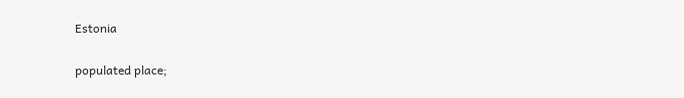Estonia

populated place;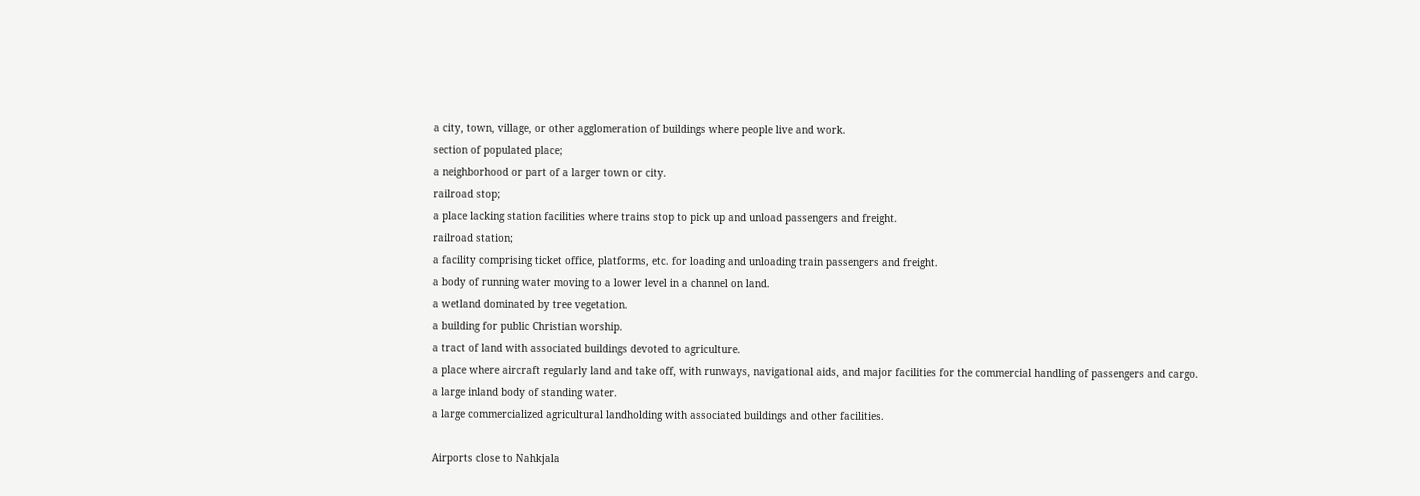a city, town, village, or other agglomeration of buildings where people live and work.
section of populated place;
a neighborhood or part of a larger town or city.
railroad stop;
a place lacking station facilities where trains stop to pick up and unload passengers and freight.
railroad station;
a facility comprising ticket office, platforms, etc. for loading and unloading train passengers and freight.
a body of running water moving to a lower level in a channel on land.
a wetland dominated by tree vegetation.
a building for public Christian worship.
a tract of land with associated buildings devoted to agriculture.
a place where aircraft regularly land and take off, with runways, navigational aids, and major facilities for the commercial handling of passengers and cargo.
a large inland body of standing water.
a large commercialized agricultural landholding with associated buildings and other facilities.

Airports close to Nahkjala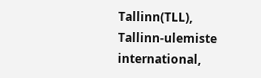Tallinn(TLL), Tallinn-ulemiste international,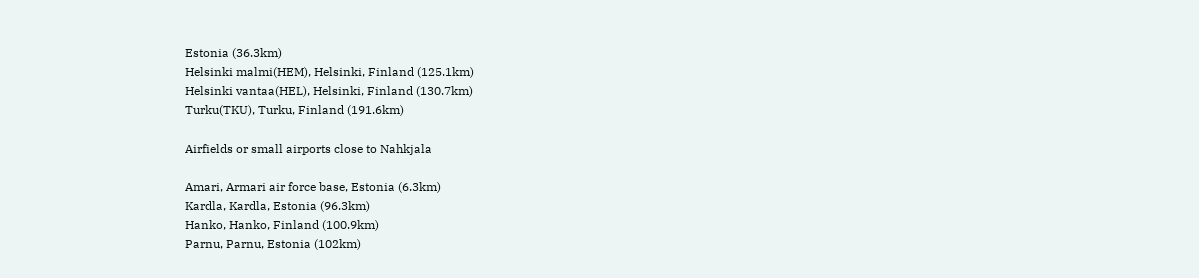Estonia (36.3km)
Helsinki malmi(HEM), Helsinki, Finland (125.1km)
Helsinki vantaa(HEL), Helsinki, Finland (130.7km)
Turku(TKU), Turku, Finland (191.6km)

Airfields or small airports close to Nahkjala

Amari, Armari air force base, Estonia (6.3km)
Kardla, Kardla, Estonia (96.3km)
Hanko, Hanko, Finland (100.9km)
Parnu, Parnu, Estonia (102km)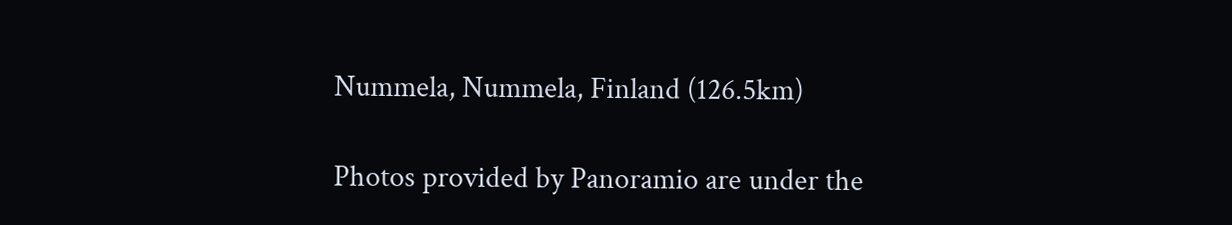Nummela, Nummela, Finland (126.5km)

Photos provided by Panoramio are under the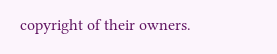copyright of their owners.